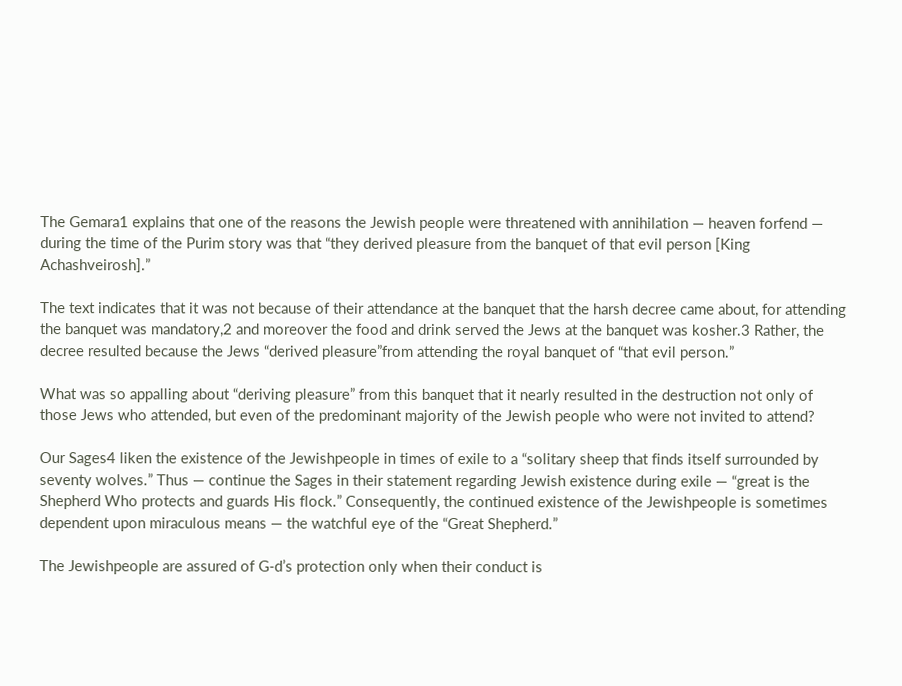The Gemara1 explains that one of the reasons the Jewish people were threatened with annihilation — heaven forfend — during the time of the Purim story was that “they derived pleasure from the banquet of that evil person [King Achashveirosh].”

The text indicates that it was not because of their attendance at the banquet that the harsh decree came about, for attending the banquet was mandatory,2 and moreover the food and drink served the Jews at the banquet was kosher.3 Rather, the decree resulted because the Jews “derived pleasure”from attending the royal banquet of “that evil person.”

What was so appalling about “deriving pleasure” from this banquet that it nearly resulted in the destruction not only of those Jews who attended, but even of the predominant majority of the Jewish people who were not invited to attend?

Our Sages4 liken the existence of the Jewishpeople in times of exile to a “solitary sheep that finds itself surrounded by seventy wolves.” Thus — continue the Sages in their statement regarding Jewish existence during exile — “great is the Shepherd Who protects and guards His flock.” Consequently, the continued existence of the Jewishpeople is sometimes dependent upon miraculous means — the watchful eye of the “Great Shepherd.”

The Jewishpeople are assured of G‑d’s protection only when their conduct is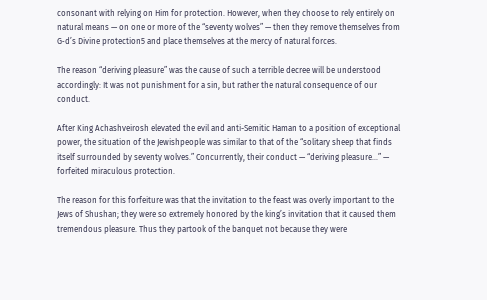consonant with relying on Him for protection. However, when they choose to rely entirely on natural means — on one or more of the “seventy wolves” — then they remove themselves from G‑d’s Divine protection5 and place themselves at the mercy of natural forces.

The reason “deriving pleasure” was the cause of such a terrible decree will be understood accordingly: It was not punishment for a sin, but rather the natural consequence of our conduct.

After King Achashveirosh elevated the evil and anti-Semitic Haman to a position of exceptional power, the situation of the Jewishpeople was similar to that of the “solitary sheep that finds itself surrounded by seventy wolves.” Concurrently, their conduct — “deriving pleasure...” — forfeited miraculous protection.

The reason for this forfeiture was that the invitation to the feast was overly important to the Jews of Shushan; they were so extremely honored by the king’s invitation that it caused them tremendous pleasure. Thus they partook of the banquet not because they were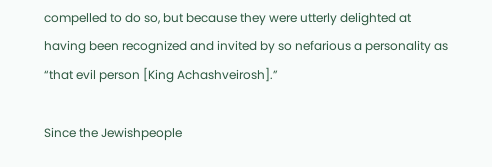compelled to do so, but because they were utterly delighted at having been recognized and invited by so nefarious a personality as “that evil person [King Achashveirosh].”

Since the Jewishpeople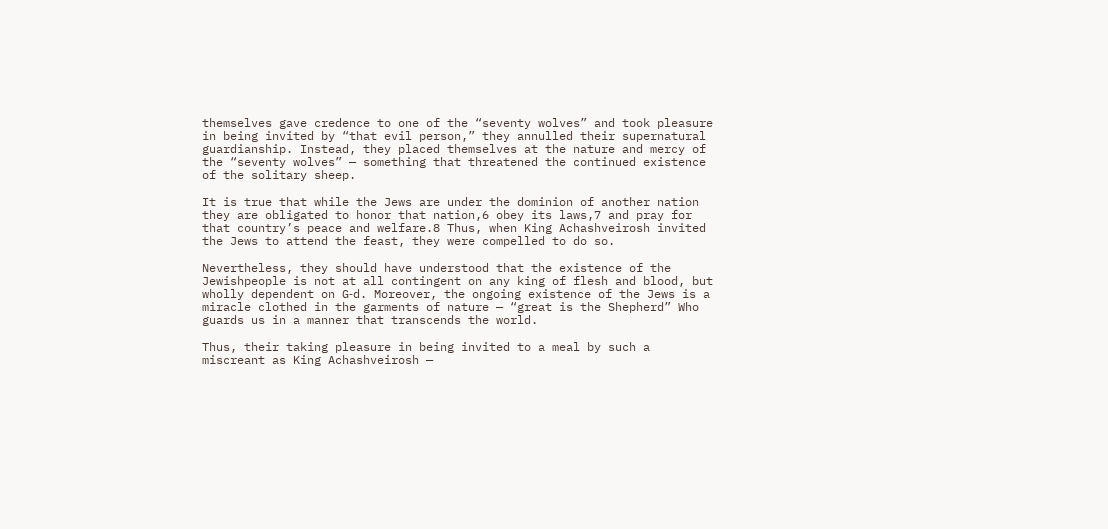themselves gave credence to one of the “seventy wolves” and took pleasure in being invited by “that evil person,” they annulled their supernatural guardianship. Instead, they placed themselves at the nature and mercy of the “seventy wolves” — something that threatened the continued existence of the solitary sheep.

It is true that while the Jews are under the dominion of another nation they are obligated to honor that nation,6 obey its laws,7 and pray for that country’s peace and welfare.8 Thus, when King Achashveirosh invited the Jews to attend the feast, they were compelled to do so.

Nevertheless, they should have understood that the existence of the Jewishpeople is not at all contingent on any king of flesh and blood, but wholly dependent on G‑d. Moreover, the ongoing existence of the Jews is a miracle clothed in the garments of nature — “great is the Shepherd” Who guards us in a manner that transcends the world.

Thus, their taking pleasure in being invited to a meal by such a miscreant as King Achashveirosh —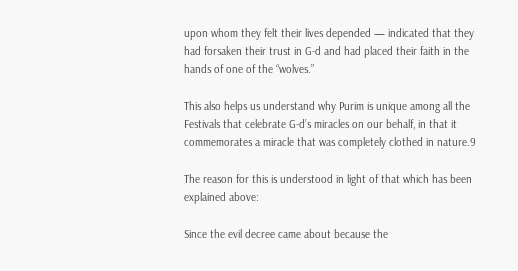upon whom they felt their lives depended — indicated that they had forsaken their trust in G‑d and had placed their faith in the hands of one of the “wolves.”

This also helps us understand why Purim is unique among all the Festivals that celebrate G‑d’s miracles on our behalf, in that it commemorates a miracle that was completely clothed in nature.9

The reason for this is understood in light of that which has been explained above:

Since the evil decree came about because the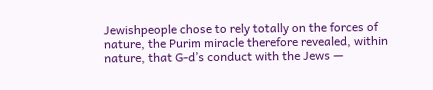Jewishpeople chose to rely totally on the forces of nature, the Purim miracle therefore revealed, within nature, that G‑d’s conduct with the Jews —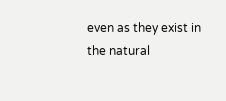even as they exist in the natural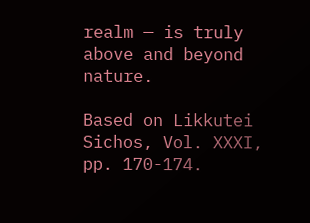realm — is truly above and beyond nature.

Based on Likkutei Sichos, Vol. XXXI, pp. 170-174.